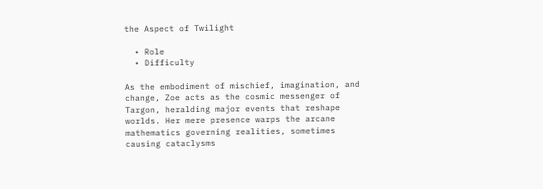the Aspect of Twilight

  • Role
  • Difficulty

As the embodiment of mischief, imagination, and change, Zoe acts as the cosmic messenger of Targon, heralding major events that reshape worlds. Her mere presence warps the arcane mathematics governing realities, sometimes causing cataclysms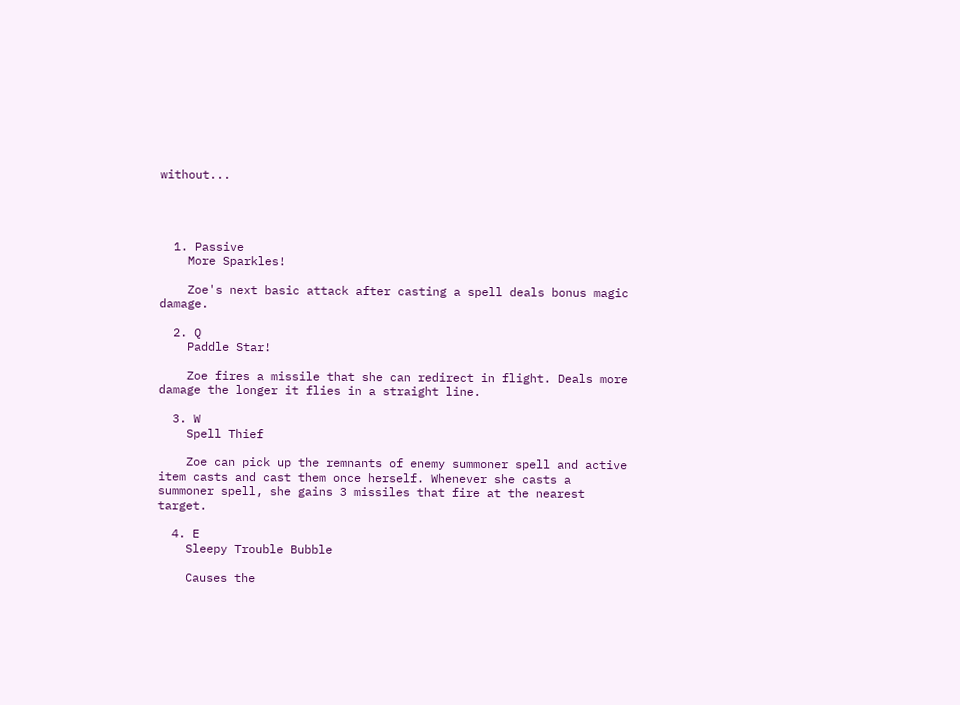without...




  1. Passive
    More Sparkles!

    Zoe's next basic attack after casting a spell deals bonus magic damage.

  2. Q
    Paddle Star!

    Zoe fires a missile that she can redirect in flight. Deals more damage the longer it flies in a straight line.

  3. W
    Spell Thief

    Zoe can pick up the remnants of enemy summoner spell and active item casts and cast them once herself. Whenever she casts a summoner spell, she gains 3 missiles that fire at the nearest target.

  4. E
    Sleepy Trouble Bubble

    Causes the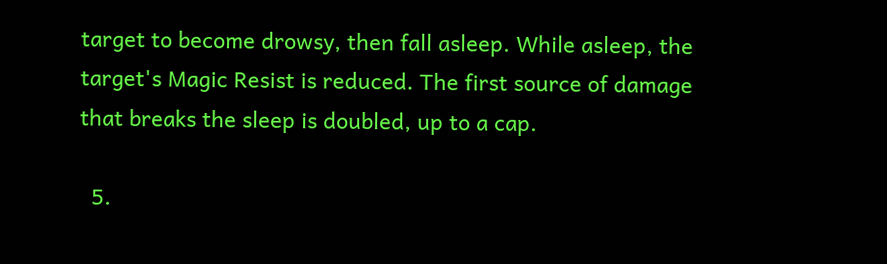target to become drowsy, then fall asleep. While asleep, the target's Magic Resist is reduced. The first source of damage that breaks the sleep is doubled, up to a cap.

  5.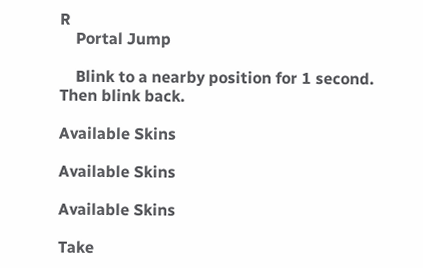R
    Portal Jump

    Blink to a nearby position for 1 second. Then blink back.

Available Skins

Available Skins

Available Skins

Take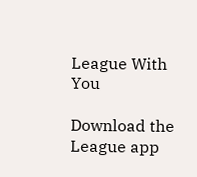League With You

Download the League app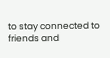to stay connected to friends and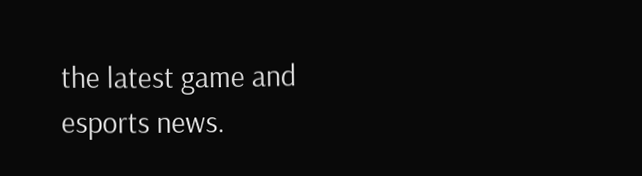the latest game and esports news.